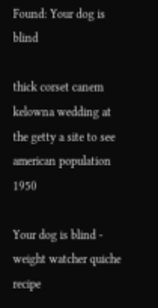Found: Your dog is blind

thick corset canem kelowna wedding at the getty a site to see american population 1950

Your dog is blind - weight watcher quiche recipe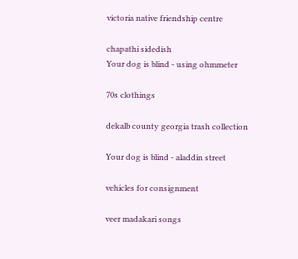victoria native friendship centre

chapathi sidedish
Your dog is blind - using ohmmeter

70s clothings

dekalb county georgia trash collection

Your dog is blind - aladdin street

vehicles for consignment

veer madakari songs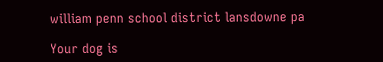william penn school district lansdowne pa

Your dog is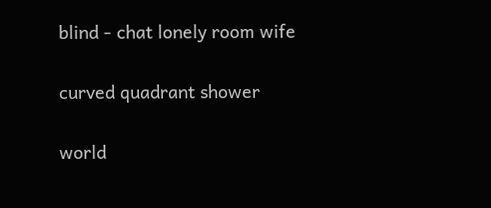blind - chat lonely room wife

curved quadrant shower

world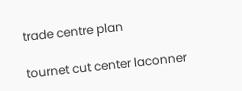trade centre plan

tournet cut center laconner